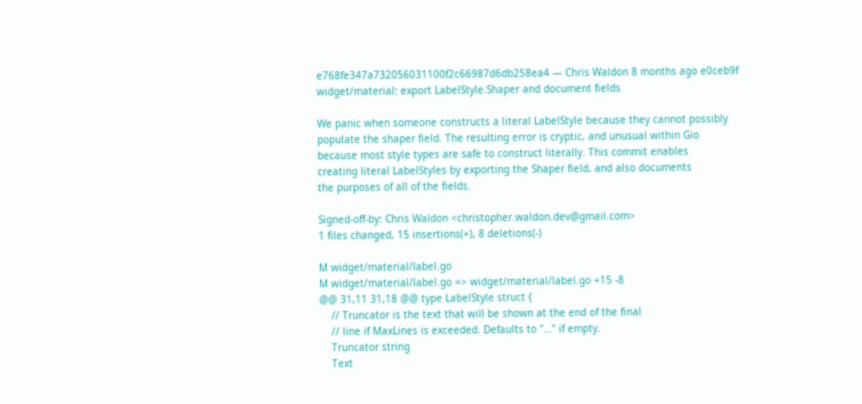e768fe347a732056031100f2c66987d6db258ea4 — Chris Waldon 8 months ago e0ceb9f
widget/material: export LabelStyle.Shaper and document fields

We panic when someone constructs a literal LabelStyle because they cannot possibly
populate the shaper field. The resulting error is cryptic, and unusual within Gio
because most style types are safe to construct literally. This commit enables
creating literal LabelStyles by exporting the Shaper field, and also documents
the purposes of all of the fields.

Signed-off-by: Chris Waldon <christopher.waldon.dev@gmail.com>
1 files changed, 15 insertions(+), 8 deletions(-)

M widget/material/label.go
M widget/material/label.go => widget/material/label.go +15 -8
@@ 31,11 31,18 @@ type LabelStyle struct {
    // Truncator is the text that will be shown at the end of the final
    // line if MaxLines is exceeded. Defaults to "…" if empty.
    Truncator string
    Text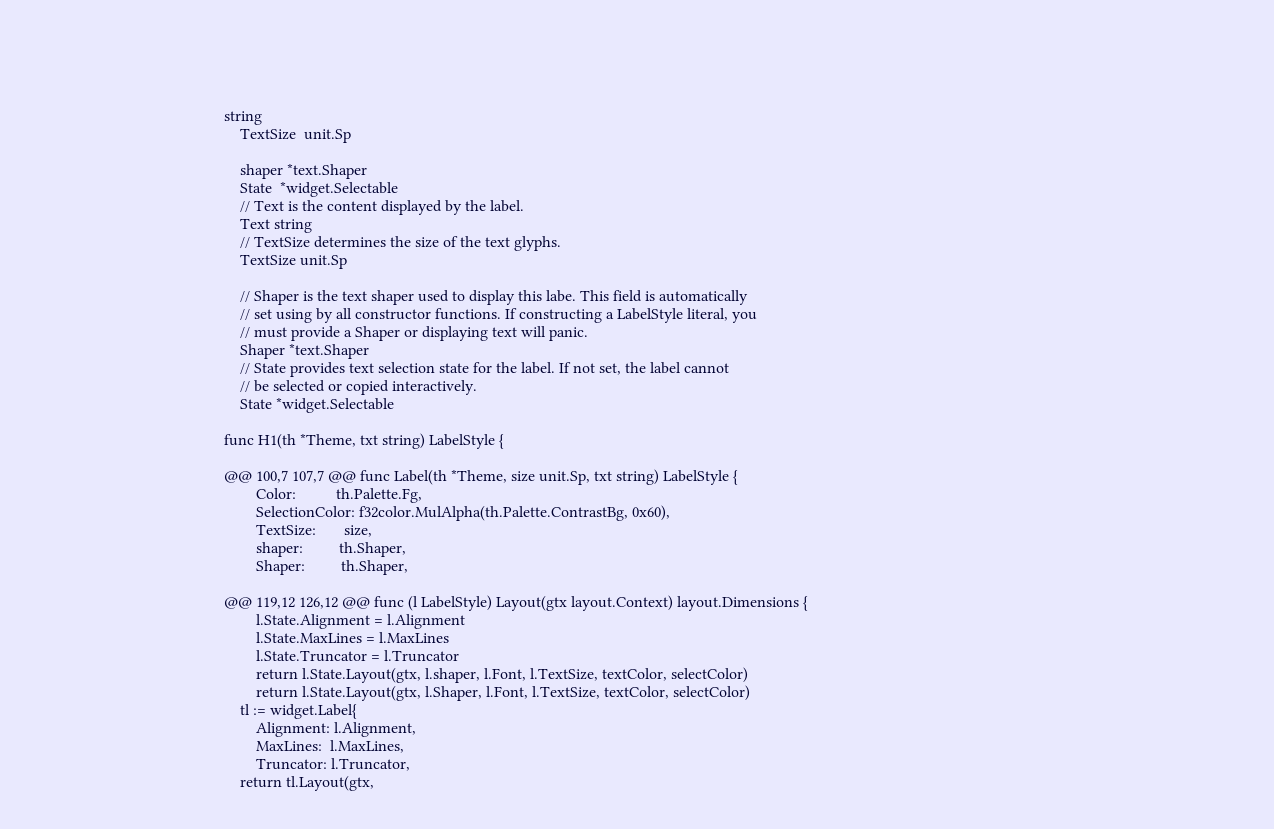string
    TextSize  unit.Sp

    shaper *text.Shaper
    State  *widget.Selectable
    // Text is the content displayed by the label.
    Text string
    // TextSize determines the size of the text glyphs.
    TextSize unit.Sp

    // Shaper is the text shaper used to display this labe. This field is automatically
    // set using by all constructor functions. If constructing a LabelStyle literal, you
    // must provide a Shaper or displaying text will panic.
    Shaper *text.Shaper
    // State provides text selection state for the label. If not set, the label cannot
    // be selected or copied interactively.
    State *widget.Selectable

func H1(th *Theme, txt string) LabelStyle {

@@ 100,7 107,7 @@ func Label(th *Theme, size unit.Sp, txt string) LabelStyle {
        Color:          th.Palette.Fg,
        SelectionColor: f32color.MulAlpha(th.Palette.ContrastBg, 0x60),
        TextSize:       size,
        shaper:         th.Shaper,
        Shaper:         th.Shaper,

@@ 119,12 126,12 @@ func (l LabelStyle) Layout(gtx layout.Context) layout.Dimensions {
        l.State.Alignment = l.Alignment
        l.State.MaxLines = l.MaxLines
        l.State.Truncator = l.Truncator
        return l.State.Layout(gtx, l.shaper, l.Font, l.TextSize, textColor, selectColor)
        return l.State.Layout(gtx, l.Shaper, l.Font, l.TextSize, textColor, selectColor)
    tl := widget.Label{
        Alignment: l.Alignment,
        MaxLines:  l.MaxLines,
        Truncator: l.Truncator,
    return tl.Layout(gtx,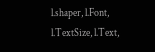l.shaper, l.Font, l.TextSize, l.Text,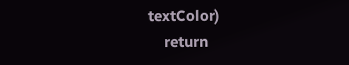textColor)
    return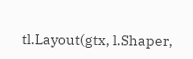tl.Layout(gtx, l.Shaper,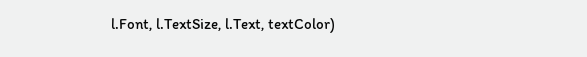l.Font, l.TextSize, l.Text, textColor)